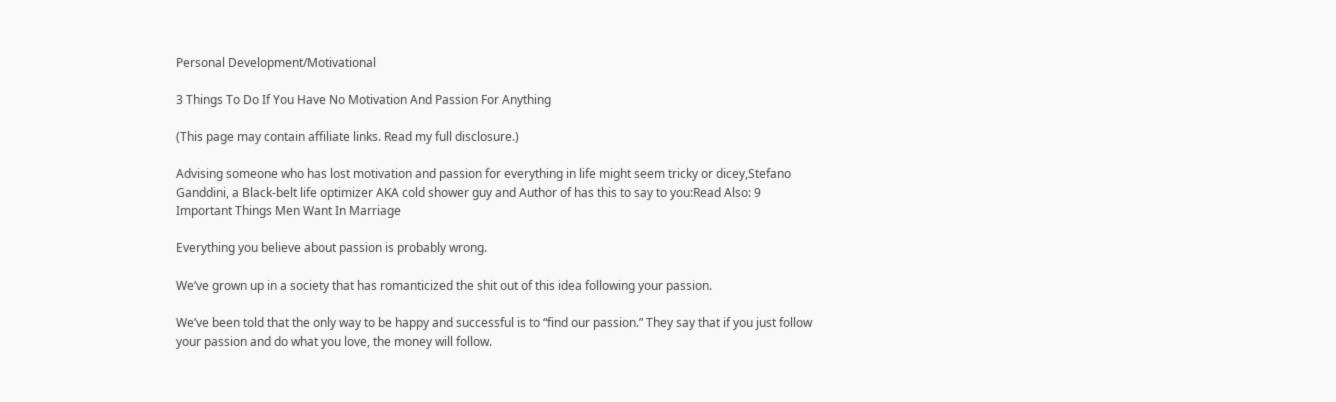Personal Development/Motivational

3 Things To Do If You Have No Motivation And Passion For Anything

(This page may contain affiliate links. Read my full disclosure.)

Advising someone who has lost motivation and passion for everything in life might seem tricky or dicey,Stefano Ganddini, a Black-belt life optimizer AKA cold shower guy and Author of has this to say to you:Read Also: 9 Important Things Men Want In Marriage

Everything you believe about passion is probably wrong.

We’ve grown up in a society that has romanticized the shit out of this idea following your passion.

We’ve been told that the only way to be happy and successful is to “find our passion.” They say that if you just follow your passion and do what you love, the money will follow.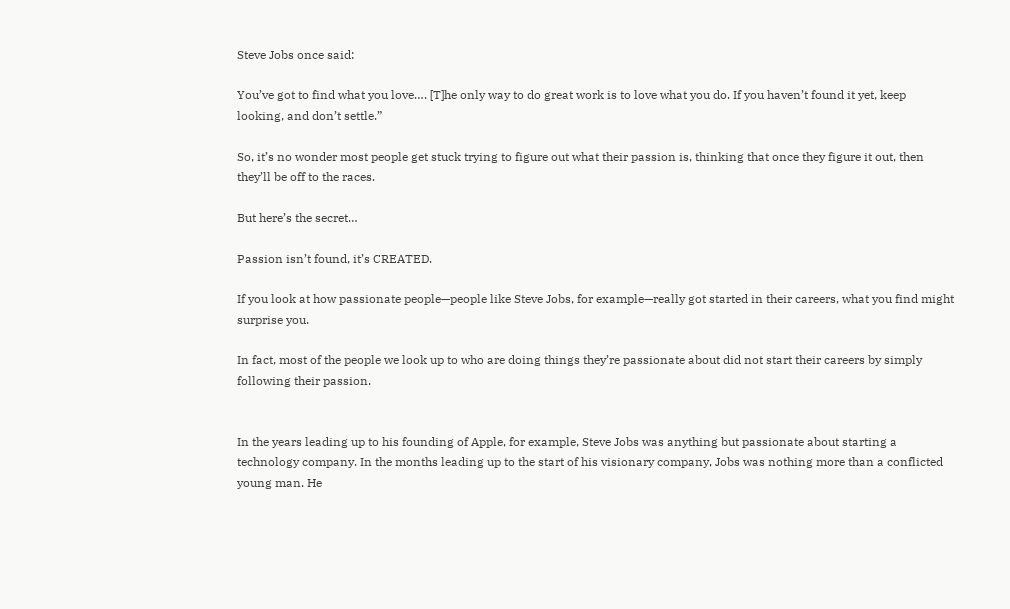Steve Jobs once said:

You’ve got to find what you love…. [T]he only way to do great work is to love what you do. If you haven’t found it yet, keep looking, and don’t settle.”

So, it’s no wonder most people get stuck trying to figure out what their passion is, thinking that once they figure it out, then they’ll be off to the races.

But here’s the secret…

Passion isn’t found, it’s CREATED.

If you look at how passionate people—people like Steve Jobs, for example—really got started in their careers, what you find might surprise you.

In fact, most of the people we look up to who are doing things they’re passionate about did not start their careers by simply following their passion.


In the years leading up to his founding of Apple, for example, Steve Jobs was anything but passionate about starting a technology company. In the months leading up to the start of his visionary company, Jobs was nothing more than a conflicted young man. He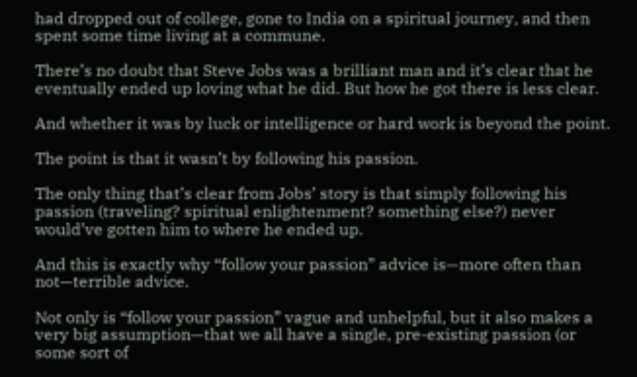had dropped out of college, gone to India on a spiritual journey, and then spent some time living at a commune.

There’s no doubt that Steve Jobs was a brilliant man and it’s clear that he eventually ended up loving what he did. But how he got there is less clear.

And whether it was by luck or intelligence or hard work is beyond the point.

The point is that it wasn’t by following his passion.

The only thing that’s clear from Jobs’ story is that simply following his passion (traveling? spiritual enlightenment? something else?) never would’ve gotten him to where he ended up.

And this is exactly why “follow your passion” advice is—more often than not—terrible advice.

Not only is “follow your passion” vague and unhelpful, but it also makes a very big assumption—that we all have a single, pre-existing passion (or some sort of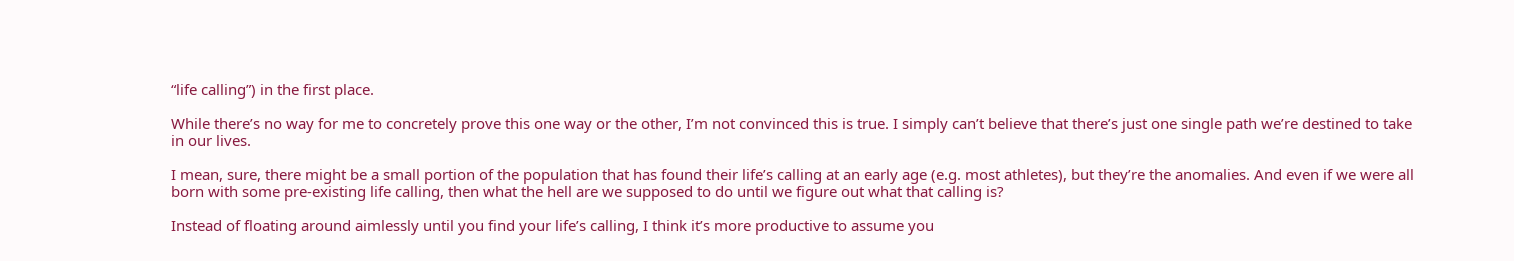“life calling”) in the first place.

While there’s no way for me to concretely prove this one way or the other, I’m not convinced this is true. I simply can’t believe that there’s just one single path we’re destined to take in our lives.

I mean, sure, there might be a small portion of the population that has found their life’s calling at an early age (e.g. most athletes), but they’re the anomalies. And even if we were all born with some pre-existing life calling, then what the hell are we supposed to do until we figure out what that calling is?

Instead of floating around aimlessly until you find your life’s calling, I think it’s more productive to assume you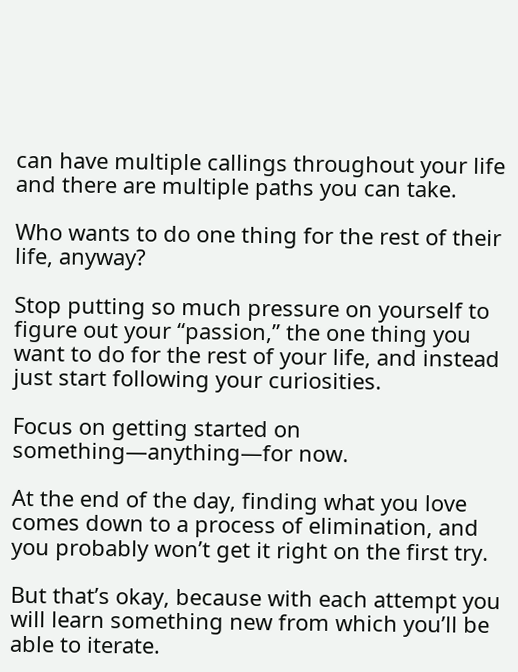can have multiple callings throughout your life and there are multiple paths you can take.

Who wants to do one thing for the rest of their life, anyway?

Stop putting so much pressure on yourself to figure out your “passion,” the one thing you want to do for the rest of your life, and instead just start following your curiosities.

Focus on getting started on something—anything—for now.

At the end of the day, finding what you love comes down to a process of elimination, and you probably won’t get it right on the first try.

But that’s okay, because with each attempt you will learn something new from which you’ll be able to iterate.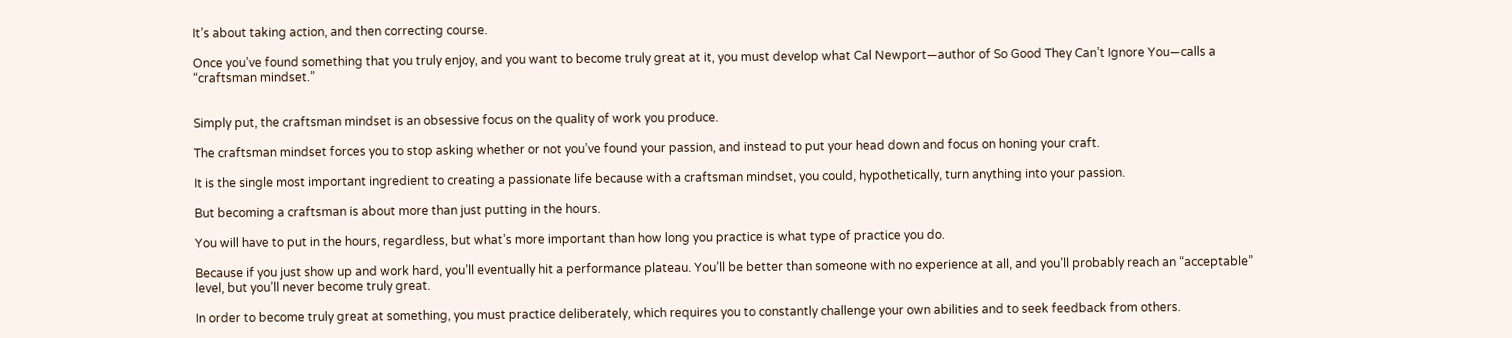It’s about taking action, and then correcting course.

Once you’ve found something that you truly enjoy, and you want to become truly great at it, you must develop what Cal Newport—author of So Good They Can’t Ignore You—calls a “craftsman mindset.”


Simply put, the craftsman mindset is an obsessive focus on the quality of work you produce.

The craftsman mindset forces you to stop asking whether or not you’ve found your passion, and instead to put your head down and focus on honing your craft.

It is the single most important ingredient to creating a passionate life because with a craftsman mindset, you could, hypothetically, turn anything into your passion.

But becoming a craftsman is about more than just putting in the hours.

You will have to put in the hours, regardless, but what’s more important than how long you practice is what type of practice you do.

Because if you just show up and work hard, you’ll eventually hit a performance plateau. You’ll be better than someone with no experience at all, and you’ll probably reach an “acceptable” level, but you’ll never become truly great.

In order to become truly great at something, you must practice deliberately, which requires you to constantly challenge your own abilities and to seek feedback from others.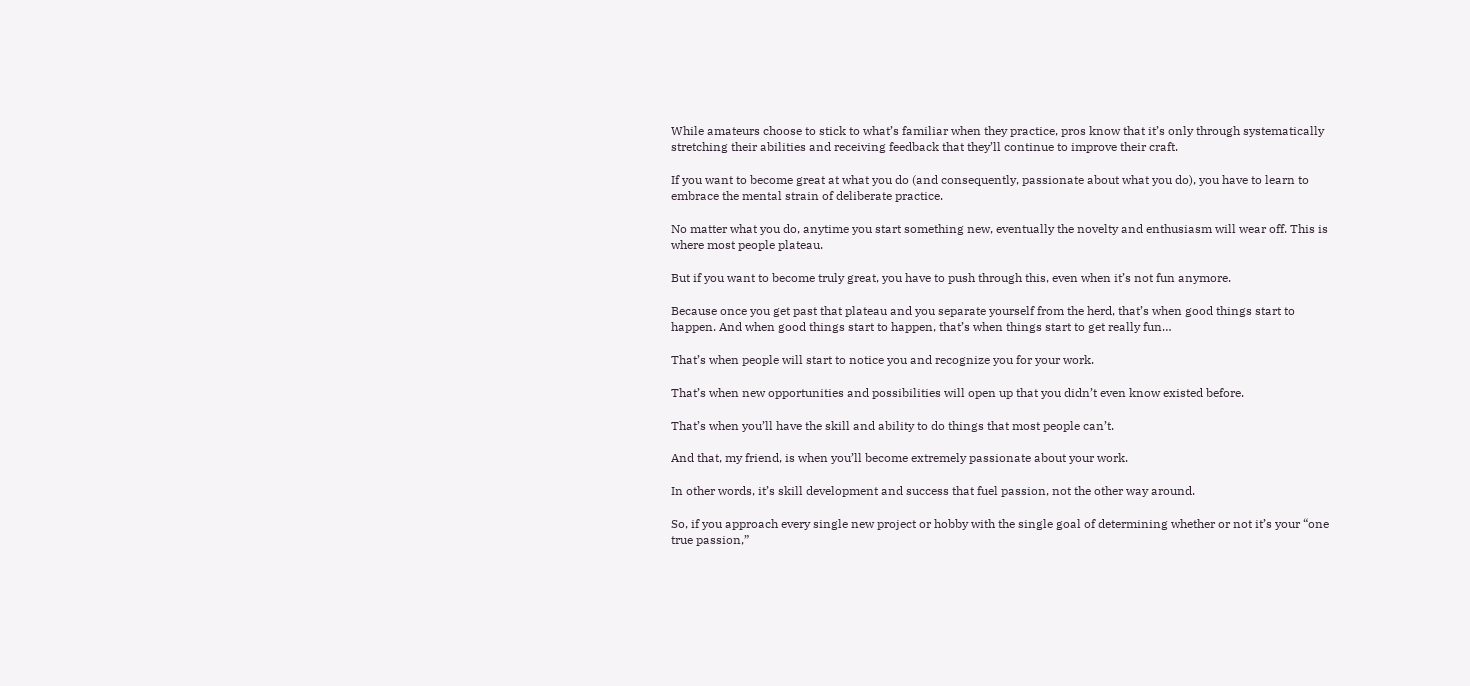While amateurs choose to stick to what’s familiar when they practice, pros know that it’s only through systematically stretching their abilities and receiving feedback that they’ll continue to improve their craft.

If you want to become great at what you do (and consequently, passionate about what you do), you have to learn to embrace the mental strain of deliberate practice.

No matter what you do, anytime you start something new, eventually the novelty and enthusiasm will wear off. This is where most people plateau.

But if you want to become truly great, you have to push through this, even when it’s not fun anymore.

Because once you get past that plateau and you separate yourself from the herd, that’s when good things start to happen. And when good things start to happen, that’s when things start to get really fun…

That’s when people will start to notice you and recognize you for your work.

That’s when new opportunities and possibilities will open up that you didn’t even know existed before.

That’s when you’ll have the skill and ability to do things that most people can’t.

And that, my friend, is when you’ll become extremely passionate about your work.

In other words, it’s skill development and success that fuel passion, not the other way around.

So, if you approach every single new project or hobby with the single goal of determining whether or not it’s your “one true passion,”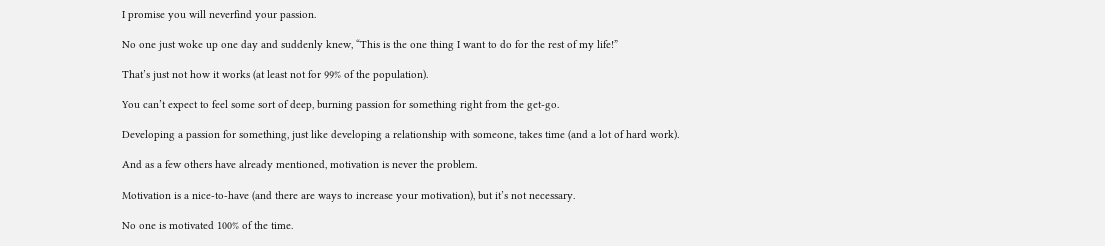I promise you will neverfind your passion.

No one just woke up one day and suddenly knew, “This is the one thing I want to do for the rest of my life!”

That’s just not how it works (at least not for 99% of the population).

You can’t expect to feel some sort of deep, burning passion for something right from the get-go.

Developing a passion for something, just like developing a relationship with someone, takes time (and a lot of hard work).

And as a few others have already mentioned, motivation is never the problem.

Motivation is a nice-to-have (and there are ways to increase your motivation), but it’s not necessary.

No one is motivated 100% of the time.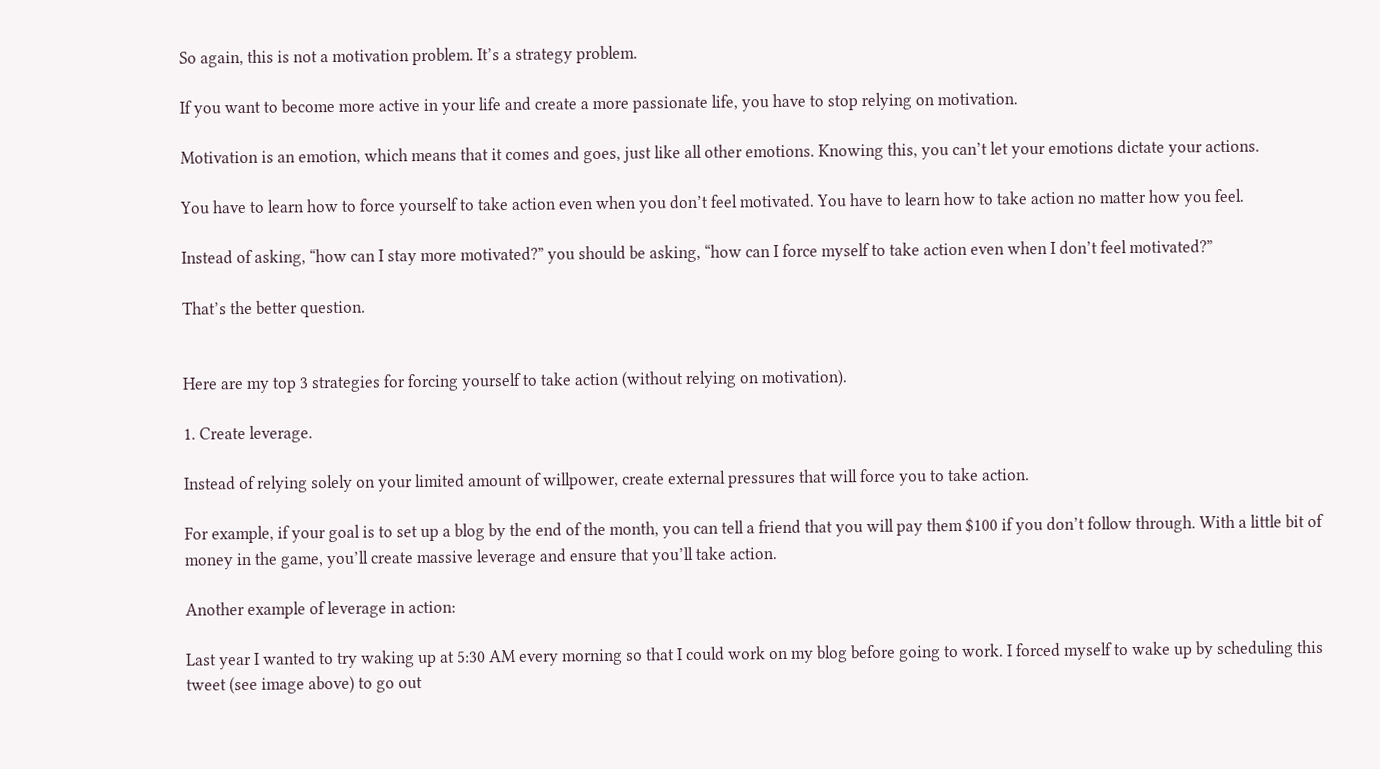So again, this is not a motivation problem. It’s a strategy problem.

If you want to become more active in your life and create a more passionate life, you have to stop relying on motivation.

Motivation is an emotion, which means that it comes and goes, just like all other emotions. Knowing this, you can’t let your emotions dictate your actions.

You have to learn how to force yourself to take action even when you don’t feel motivated. You have to learn how to take action no matter how you feel.

Instead of asking, “how can I stay more motivated?” you should be asking, “how can I force myself to take action even when I don’t feel motivated?”

That’s the better question.


Here are my top 3 strategies for forcing yourself to take action (without relying on motivation).

1. Create leverage.

Instead of relying solely on your limited amount of willpower, create external pressures that will force you to take action.

For example, if your goal is to set up a blog by the end of the month, you can tell a friend that you will pay them $100 if you don’t follow through. With a little bit of money in the game, you’ll create massive leverage and ensure that you’ll take action.

Another example of leverage in action:

Last year I wanted to try waking up at 5:30 AM every morning so that I could work on my blog before going to work. I forced myself to wake up by scheduling this tweet (see image above) to go out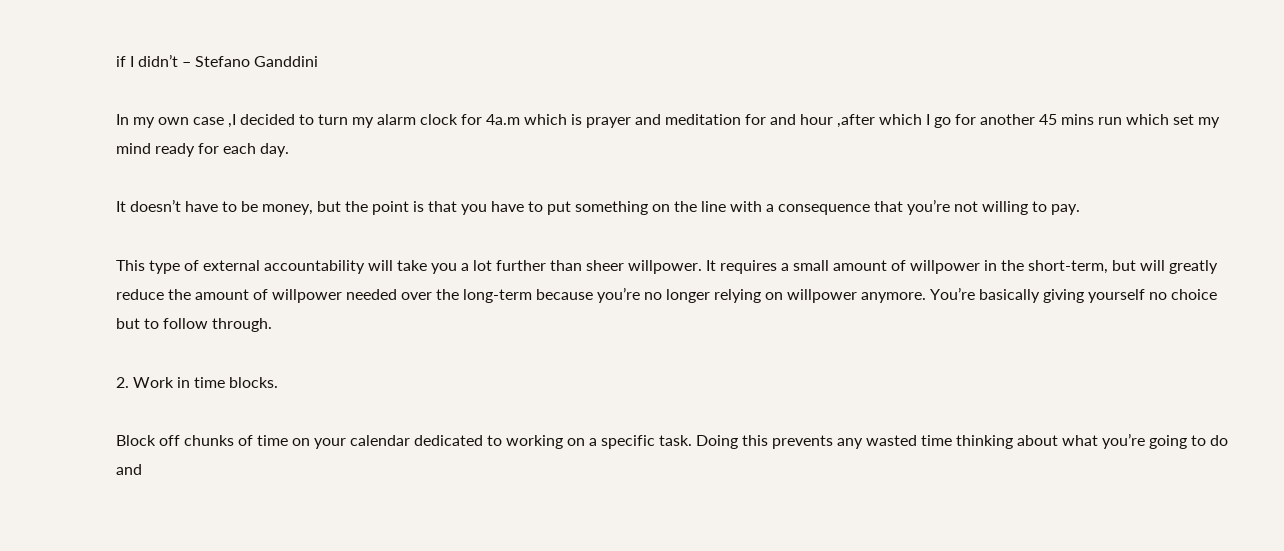if I didn’t – Stefano Ganddini

In my own case ,I decided to turn my alarm clock for 4a.m which is prayer and meditation for and hour ,after which I go for another 45 mins run which set my mind ready for each day.

It doesn’t have to be money, but the point is that you have to put something on the line with a consequence that you’re not willing to pay.

This type of external accountability will take you a lot further than sheer willpower. It requires a small amount of willpower in the short-term, but will greatly reduce the amount of willpower needed over the long-term because you’re no longer relying on willpower anymore. You’re basically giving yourself no choice but to follow through.

2. Work in time blocks.

Block off chunks of time on your calendar dedicated to working on a specific task. Doing this prevents any wasted time thinking about what you’re going to do and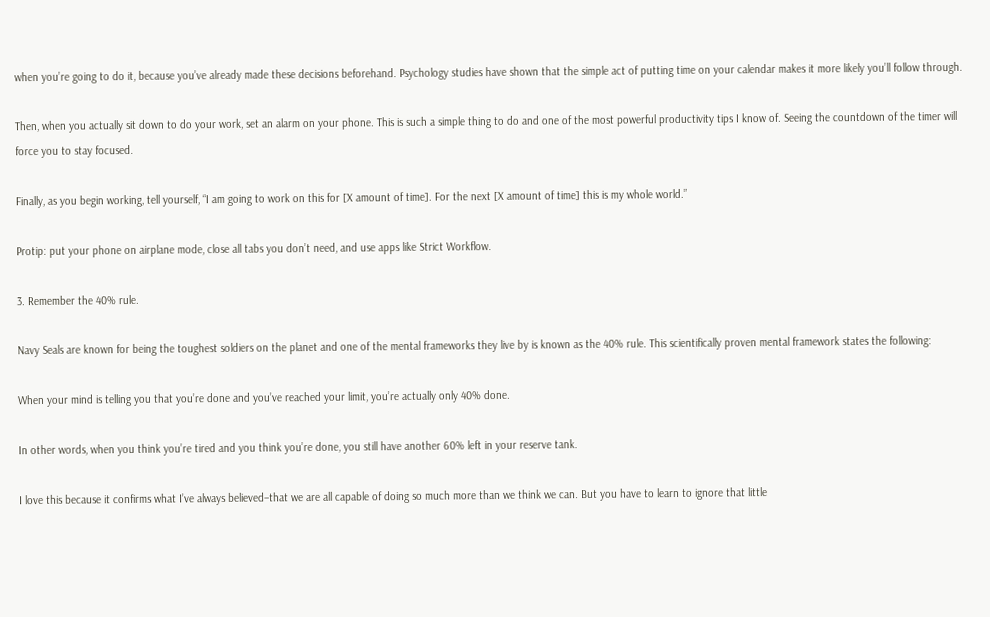when you’re going to do it, because you’ve already made these decisions beforehand. Psychology studies have shown that the simple act of putting time on your calendar makes it more likely you’ll follow through.

Then, when you actually sit down to do your work, set an alarm on your phone. This is such a simple thing to do and one of the most powerful productivity tips I know of. Seeing the countdown of the timer will force you to stay focused.

Finally, as you begin working, tell yourself, “I am going to work on this for [X amount of time]. For the next [X amount of time] this is my whole world.”

Protip: put your phone on airplane mode, close all tabs you don’t need, and use apps like Strict Workflow.

3. Remember the 40% rule.

Navy Seals are known for being the toughest soldiers on the planet and one of the mental frameworks they live by is known as the 40% rule. This scientifically proven mental framework states the following:

When your mind is telling you that you’re done and you’ve reached your limit, you’re actually only 40% done.

In other words, when you think you’re tired and you think you’re done, you still have another 60% left in your reserve tank.

I love this because it confirms what I’ve always believed–that we are all capable of doing so much more than we think we can. But you have to learn to ignore that little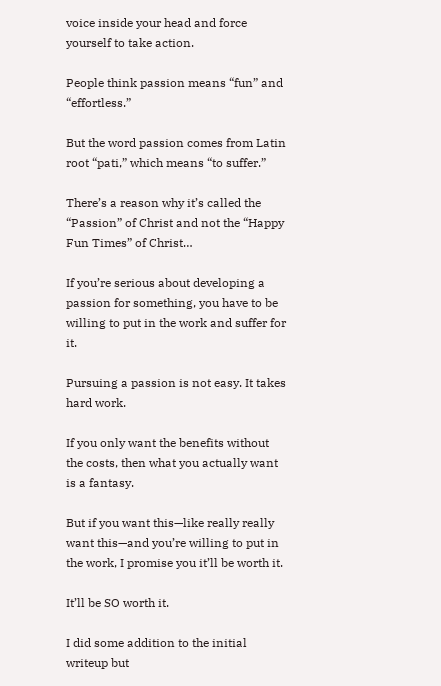voice inside your head and force yourself to take action.

People think passion means “fun” and “effortless.”

But the word passion comes from Latin root “pati,” which means “to suffer.”

There’s a reason why it’s called the “Passion” of Christ and not the “Happy Fun Times” of Christ…

If you’re serious about developing a passion for something, you have to be willing to put in the work and suffer for it.

Pursuing a passion is not easy. It takes hard work.

If you only want the benefits without the costs, then what you actually want is a fantasy.

But if you want this—like really really want this—and you’re willing to put in the work, I promise you it’ll be worth it.

It’ll be SO worth it.

I did some addition to the initial writeup but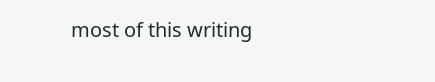most of this writing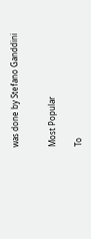was done by Stefano Ganddini


Most Popular

To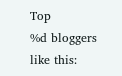Top
%d bloggers like this: